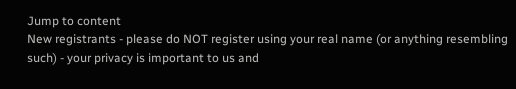Jump to content
New registrants - please do NOT register using your real name (or anything resembling such) - your privacy is important to us and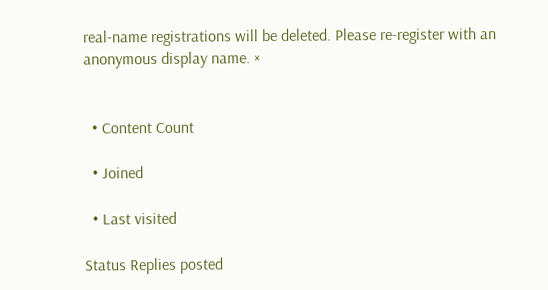real-name registrations will be deleted. Please re-register with an anonymous display name. ×


  • Content Count

  • Joined

  • Last visited

Status Replies posted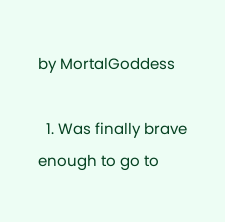by MortalGoddess

  1. Was finally brave enough to go to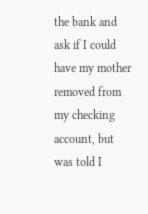the bank and ask if I could have my mother removed from my checking account, but was told I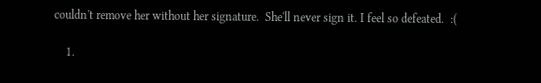couldn't remove her without her signature.  She'll never sign it. I feel so defeated.  :(

    1.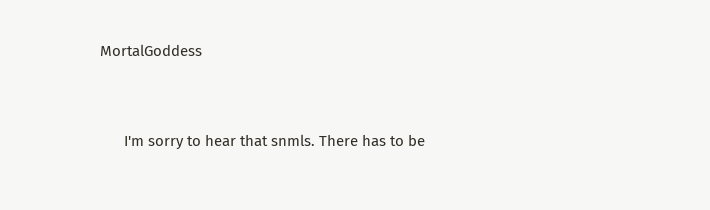MortalGoddess


      I'm sorry to hear that snmls. There has to be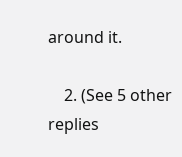around it.

    2. (See 5 other replies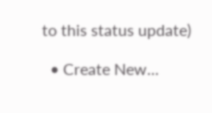to this status update)

  • Create New...